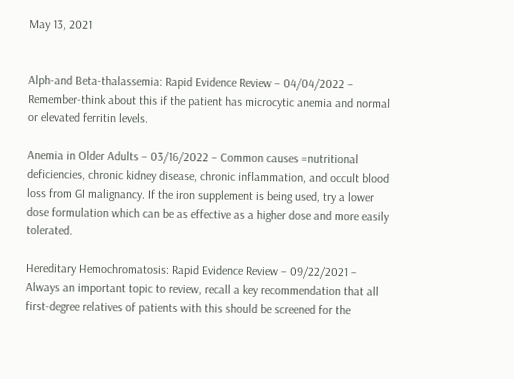May 13, 2021


Alph-and Beta-thalassemia: Rapid Evidence Review – 04/04/2022 – Remember-think about this if the patient has microcytic anemia and normal or elevated ferritin levels.

Anemia in Older Adults – 03/16/2022 – Common causes =nutritional deficiencies, chronic kidney disease, chronic inflammation, and occult blood loss from GI malignancy. If the iron supplement is being used, try a lower dose formulation which can be as effective as a higher dose and more easily tolerated.

Hereditary Hemochromatosis: Rapid Evidence Review – 09/22/2021 – Always an important topic to review, recall a key recommendation that all first-degree relatives of patients with this should be screened for the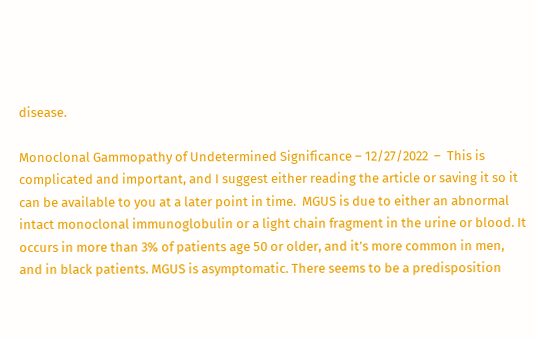disease.

Monoclonal Gammopathy of Undetermined Significance – 12/27/2022  –  This is complicated and important, and I suggest either reading the article or saving it so it can be available to you at a later point in time.  MGUS is due to either an abnormal intact monoclonal immunoglobulin or a light chain fragment in the urine or blood. It occurs in more than 3% of patients age 50 or older, and it’s more common in men, and in black patients. MGUS is asymptomatic. There seems to be a predisposition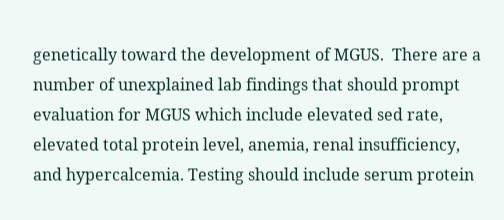genetically toward the development of MGUS.  There are a number of unexplained lab findings that should prompt evaluation for MGUS which include elevated sed rate, elevated total protein level, anemia, renal insufficiency, and hypercalcemia. Testing should include serum protein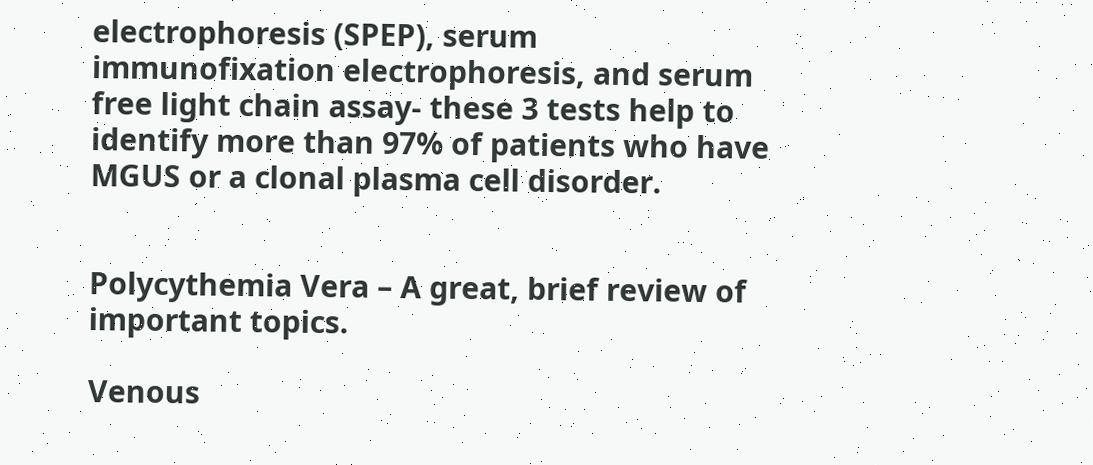electrophoresis (SPEP), serum immunofixation electrophoresis, and serum free light chain assay- these 3 tests help to identify more than 97% of patients who have MGUS or a clonal plasma cell disorder.


Polycythemia Vera – A great, brief review of important topics.

Venous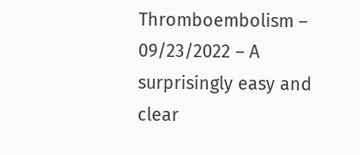Thromboembolism – 09/23/2022 – A surprisingly easy and clear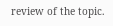review of the topic.